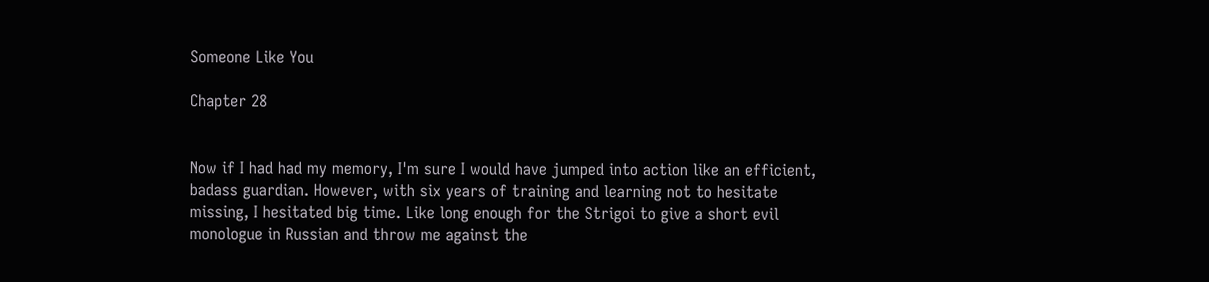Someone Like You

Chapter 28


Now if I had had my memory, I'm sure I would have jumped into action like an efficient, badass guardian. However, with six years of training and learning not to hesitate missing, I hesitated big time. Like long enough for the Strigoi to give a short evil monologue in Russian and throw me against the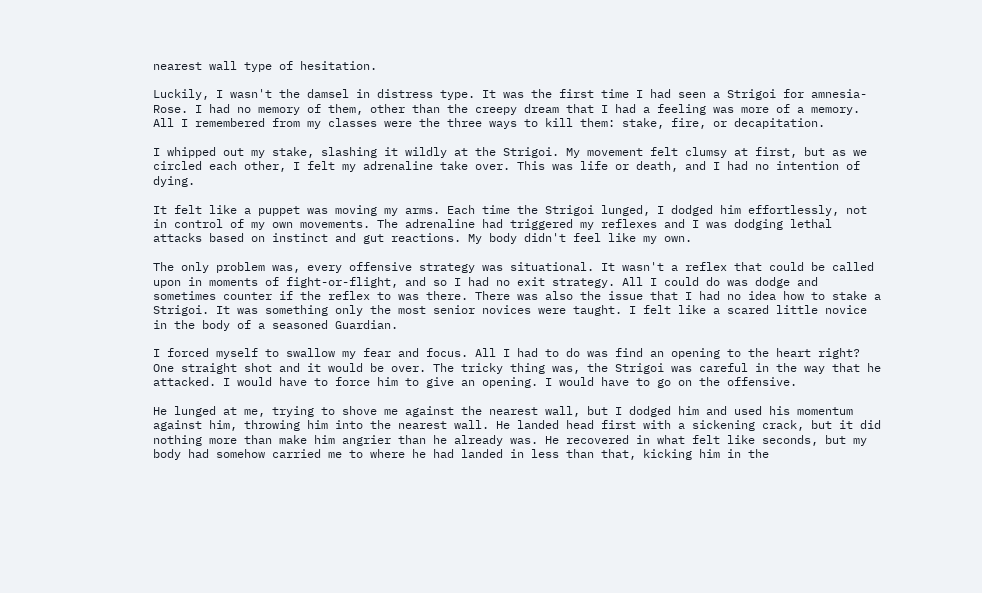nearest wall type of hesitation.

Luckily, I wasn't the damsel in distress type. It was the first time I had seen a Strigoi for amnesia-Rose. I had no memory of them, other than the creepy dream that I had a feeling was more of a memory. All I remembered from my classes were the three ways to kill them: stake, fire, or decapitation.

I whipped out my stake, slashing it wildly at the Strigoi. My movement felt clumsy at first, but as we circled each other, I felt my adrenaline take over. This was life or death, and I had no intention of dying.

It felt like a puppet was moving my arms. Each time the Strigoi lunged, I dodged him effortlessly, not in control of my own movements. The adrenaline had triggered my reflexes and I was dodging lethal attacks based on instinct and gut reactions. My body didn't feel like my own.

The only problem was, every offensive strategy was situational. It wasn't a reflex that could be called upon in moments of fight-or-flight, and so I had no exit strategy. All I could do was dodge and sometimes counter if the reflex to was there. There was also the issue that I had no idea how to stake a Strigoi. It was something only the most senior novices were taught. I felt like a scared little novice in the body of a seasoned Guardian.

I forced myself to swallow my fear and focus. All I had to do was find an opening to the heart right? One straight shot and it would be over. The tricky thing was, the Strigoi was careful in the way that he attacked. I would have to force him to give an opening. I would have to go on the offensive.

He lunged at me, trying to shove me against the nearest wall, but I dodged him and used his momentum against him, throwing him into the nearest wall. He landed head first with a sickening crack, but it did nothing more than make him angrier than he already was. He recovered in what felt like seconds, but my body had somehow carried me to where he had landed in less than that, kicking him in the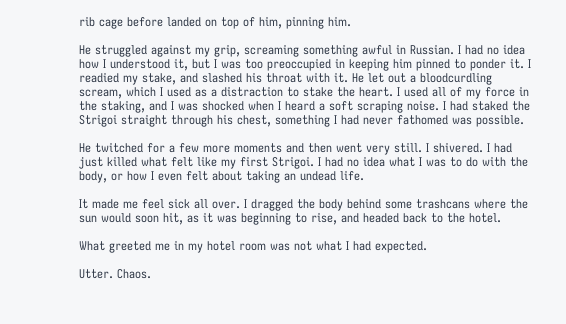rib cage before landed on top of him, pinning him.

He struggled against my grip, screaming something awful in Russian. I had no idea how I understood it, but I was too preoccupied in keeping him pinned to ponder it. I readied my stake, and slashed his throat with it. He let out a bloodcurdling scream, which I used as a distraction to stake the heart. I used all of my force in the staking, and I was shocked when I heard a soft scraping noise. I had staked the Strigoi straight through his chest, something I had never fathomed was possible.

He twitched for a few more moments and then went very still. I shivered. I had just killed what felt like my first Strigoi. I had no idea what I was to do with the body, or how I even felt about taking an undead life.

It made me feel sick all over. I dragged the body behind some trashcans where the sun would soon hit, as it was beginning to rise, and headed back to the hotel.

What greeted me in my hotel room was not what I had expected.

Utter. Chaos.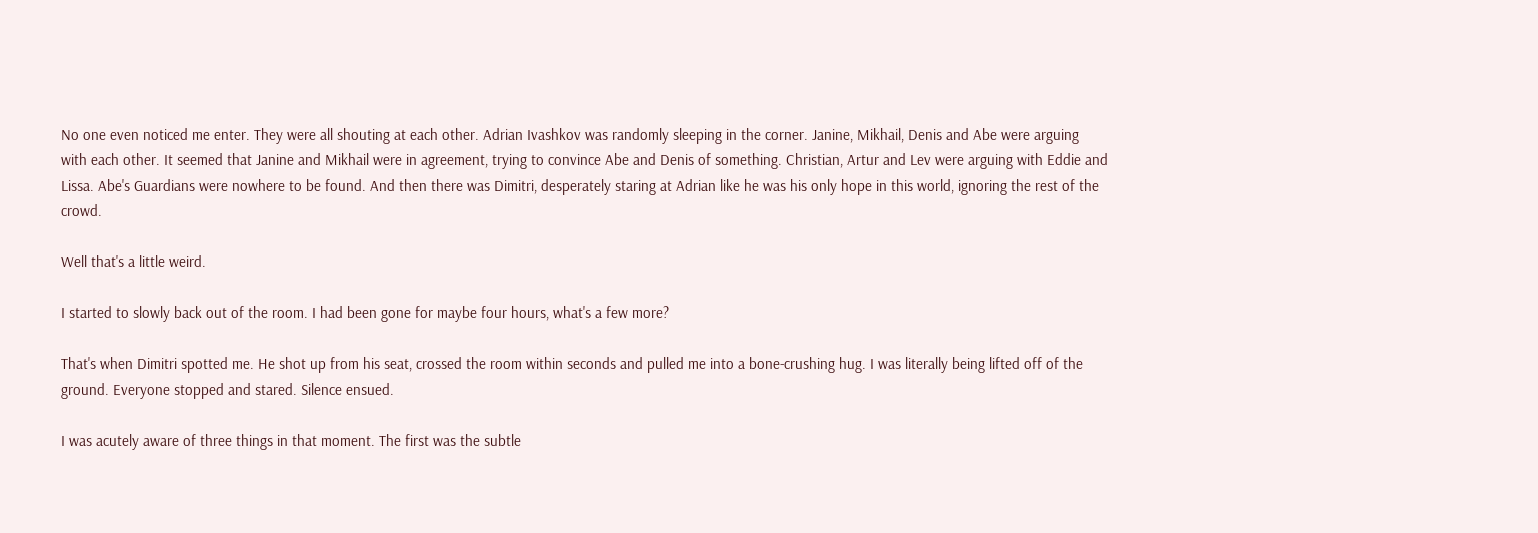No one even noticed me enter. They were all shouting at each other. Adrian Ivashkov was randomly sleeping in the corner. Janine, Mikhail, Denis and Abe were arguing with each other. It seemed that Janine and Mikhail were in agreement, trying to convince Abe and Denis of something. Christian, Artur and Lev were arguing with Eddie and Lissa. Abe's Guardians were nowhere to be found. And then there was Dimitri, desperately staring at Adrian like he was his only hope in this world, ignoring the rest of the crowd.

Well that's a little weird.

I started to slowly back out of the room. I had been gone for maybe four hours, what's a few more?

That's when Dimitri spotted me. He shot up from his seat, crossed the room within seconds and pulled me into a bone-crushing hug. I was literally being lifted off of the ground. Everyone stopped and stared. Silence ensued.

I was acutely aware of three things in that moment. The first was the subtle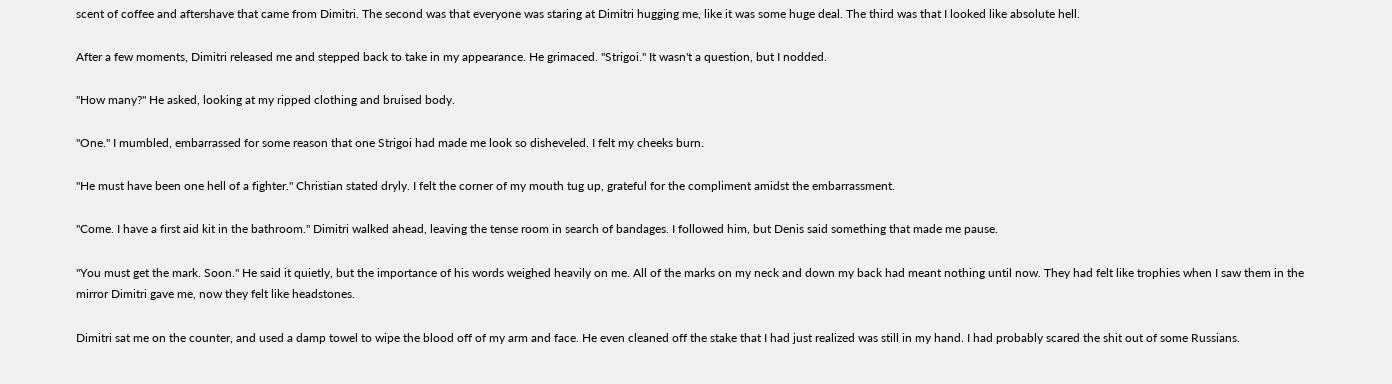scent of coffee and aftershave that came from Dimitri. The second was that everyone was staring at Dimitri hugging me, like it was some huge deal. The third was that I looked like absolute hell.

After a few moments, Dimitri released me and stepped back to take in my appearance. He grimaced. "Strigoi." It wasn't a question, but I nodded.

"How many?" He asked, looking at my ripped clothing and bruised body.

"One." I mumbled, embarrassed for some reason that one Strigoi had made me look so disheveled. I felt my cheeks burn.

"He must have been one hell of a fighter." Christian stated dryly. I felt the corner of my mouth tug up, grateful for the compliment amidst the embarrassment.

"Come. I have a first aid kit in the bathroom." Dimitri walked ahead, leaving the tense room in search of bandages. I followed him, but Denis said something that made me pause.

"You must get the mark. Soon." He said it quietly, but the importance of his words weighed heavily on me. All of the marks on my neck and down my back had meant nothing until now. They had felt like trophies when I saw them in the mirror Dimitri gave me, now they felt like headstones.

Dimitri sat me on the counter, and used a damp towel to wipe the blood off of my arm and face. He even cleaned off the stake that I had just realized was still in my hand. I had probably scared the shit out of some Russians.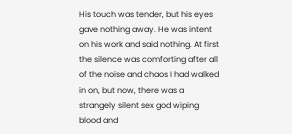His touch was tender, but his eyes gave nothing away. He was intent on his work and said nothing. At first the silence was comforting after all of the noise and chaos I had walked in on, but now, there was a strangely silent sex god wiping blood and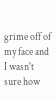grime off of my face and I wasn't sure how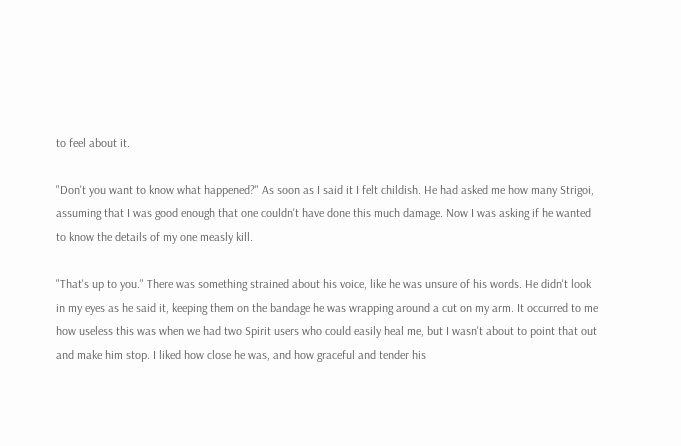to feel about it.

"Don't you want to know what happened?" As soon as I said it I felt childish. He had asked me how many Strigoi, assuming that I was good enough that one couldn't have done this much damage. Now I was asking if he wanted to know the details of my one measly kill.

"That's up to you." There was something strained about his voice, like he was unsure of his words. He didn't look in my eyes as he said it, keeping them on the bandage he was wrapping around a cut on my arm. It occurred to me how useless this was when we had two Spirit users who could easily heal me, but I wasn't about to point that out and make him stop. I liked how close he was, and how graceful and tender his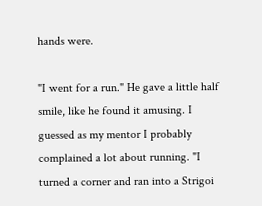hands were.

"I went for a run." He gave a little half smile, like he found it amusing. I guessed as my mentor I probably complained a lot about running. "I turned a corner and ran into a Strigoi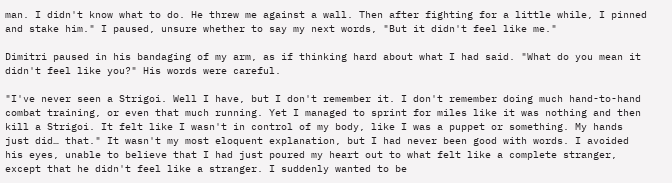man. I didn't know what to do. He threw me against a wall. Then after fighting for a little while, I pinned and stake him." I paused, unsure whether to say my next words, "But it didn't feel like me."

Dimitri paused in his bandaging of my arm, as if thinking hard about what I had said. "What do you mean it didn't feel like you?" His words were careful.

"I've never seen a Strigoi. Well I have, but I don't remember it. I don't remember doing much hand-to-hand combat training, or even that much running. Yet I managed to sprint for miles like it was nothing and then kill a Strigoi. It felt like I wasn't in control of my body, like I was a puppet or something. My hands just did… that." It wasn't my most eloquent explanation, but I had never been good with words. I avoided his eyes, unable to believe that I had just poured my heart out to what felt like a complete stranger, except that he didn't feel like a stranger. I suddenly wanted to be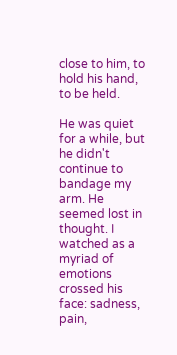close to him, to hold his hand, to be held.

He was quiet for a while, but he didn't continue to bandage my arm. He seemed lost in thought. I watched as a myriad of emotions crossed his face: sadness, pain,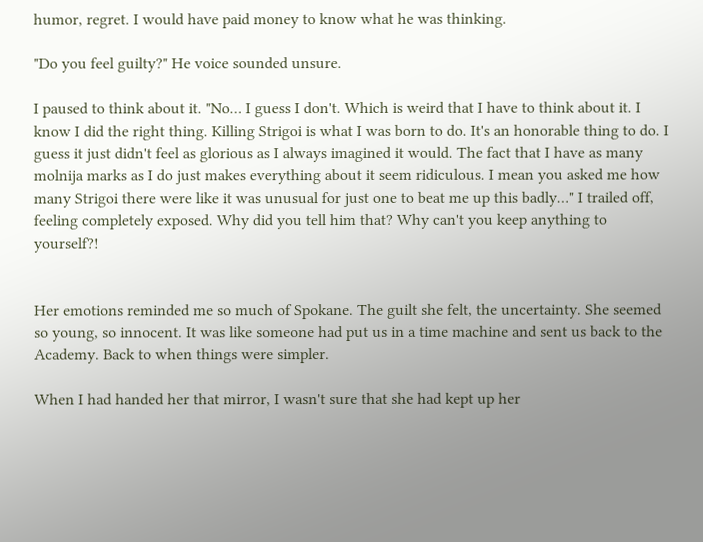humor, regret. I would have paid money to know what he was thinking.

"Do you feel guilty?" He voice sounded unsure.

I paused to think about it. "No… I guess I don't. Which is weird that I have to think about it. I know I did the right thing. Killing Strigoi is what I was born to do. It's an honorable thing to do. I guess it just didn't feel as glorious as I always imagined it would. The fact that I have as many molnija marks as I do just makes everything about it seem ridiculous. I mean you asked me how many Strigoi there were like it was unusual for just one to beat me up this badly…" I trailed off, feeling completely exposed. Why did you tell him that? Why can't you keep anything to yourself?!


Her emotions reminded me so much of Spokane. The guilt she felt, the uncertainty. She seemed so young, so innocent. It was like someone had put us in a time machine and sent us back to the Academy. Back to when things were simpler.

When I had handed her that mirror, I wasn't sure that she had kept up her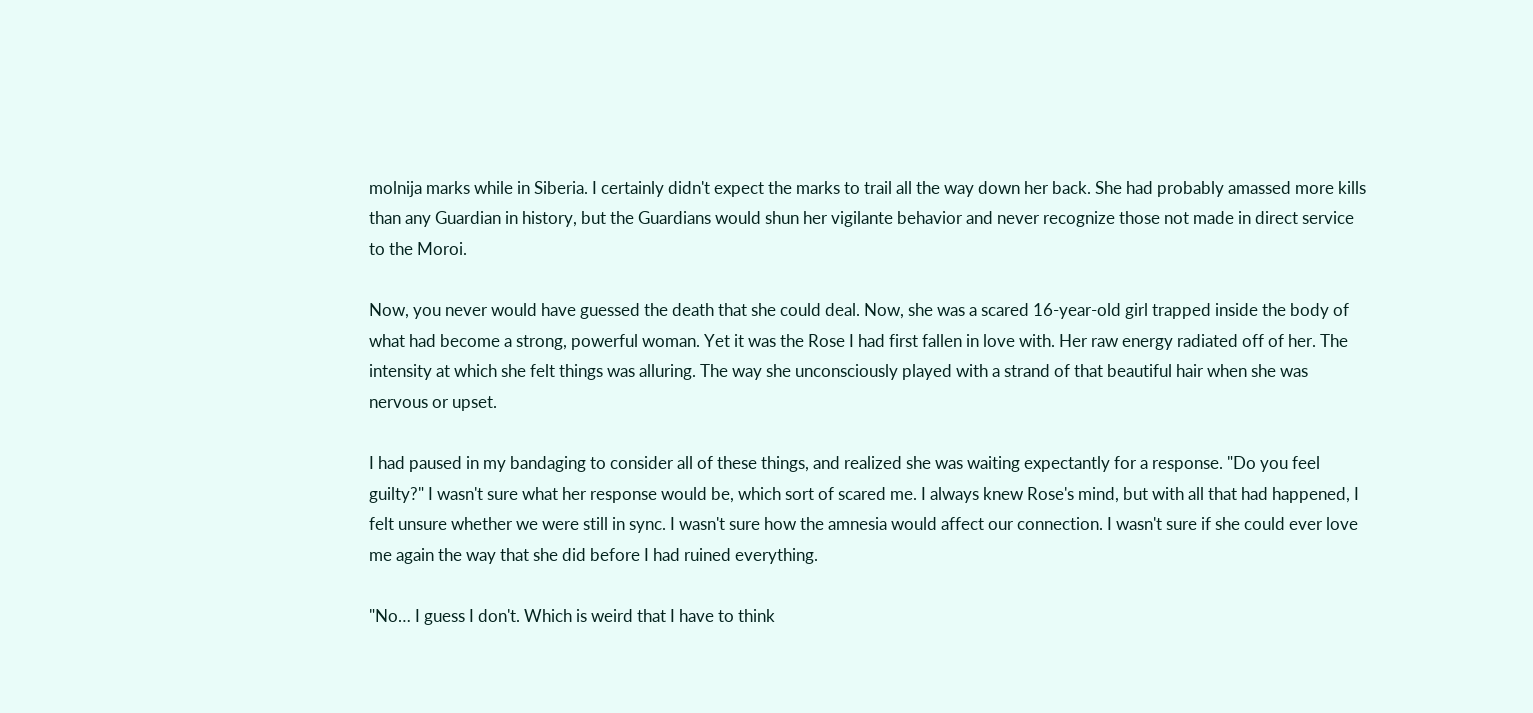molnija marks while in Siberia. I certainly didn't expect the marks to trail all the way down her back. She had probably amassed more kills than any Guardian in history, but the Guardians would shun her vigilante behavior and never recognize those not made in direct service to the Moroi.

Now, you never would have guessed the death that she could deal. Now, she was a scared 16-year-old girl trapped inside the body of what had become a strong, powerful woman. Yet it was the Rose I had first fallen in love with. Her raw energy radiated off of her. The intensity at which she felt things was alluring. The way she unconsciously played with a strand of that beautiful hair when she was nervous or upset.

I had paused in my bandaging to consider all of these things, and realized she was waiting expectantly for a response. "Do you feel guilty?" I wasn't sure what her response would be, which sort of scared me. I always knew Rose's mind, but with all that had happened, I felt unsure whether we were still in sync. I wasn't sure how the amnesia would affect our connection. I wasn't sure if she could ever love me again the way that she did before I had ruined everything.

"No… I guess I don't. Which is weird that I have to think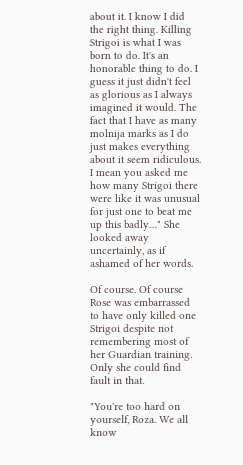about it. I know I did the right thing. Killing Strigoi is what I was born to do. It's an honorable thing to do. I guess it just didn't feel as glorious as I always imagined it would. The fact that I have as many molnija marks as I do just makes everything about it seem ridiculous. I mean you asked me how many Strigoi there were like it was unusual for just one to beat me up this badly…" She looked away uncertainly, as if ashamed of her words.

Of course. Of course Rose was embarrassed to have only killed one Strigoi despite not remembering most of her Guardian training. Only she could find fault in that.

"You're too hard on yourself, Roza. We all know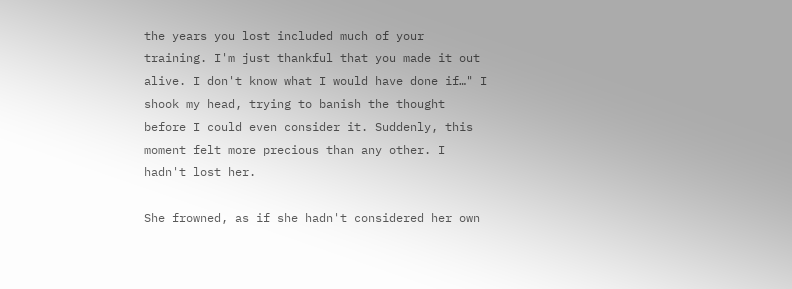the years you lost included much of your training. I'm just thankful that you made it out alive. I don't know what I would have done if…" I shook my head, trying to banish the thought before I could even consider it. Suddenly, this moment felt more precious than any other. I hadn't lost her.

She frowned, as if she hadn't considered her own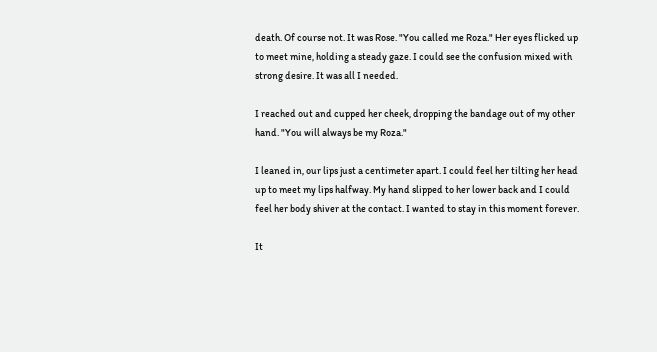death. Of course not. It was Rose. "You called me Roza." Her eyes flicked up to meet mine, holding a steady gaze. I could see the confusion mixed with strong desire. It was all I needed.

I reached out and cupped her cheek, dropping the bandage out of my other hand. "You will always be my Roza."

I leaned in, our lips just a centimeter apart. I could feel her tilting her head up to meet my lips halfway. My hand slipped to her lower back and I could feel her body shiver at the contact. I wanted to stay in this moment forever.

It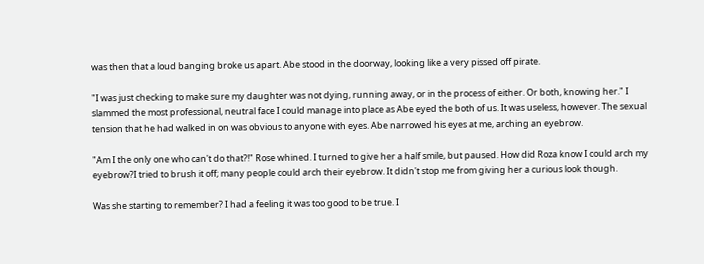was then that a loud banging broke us apart. Abe stood in the doorway, looking like a very pissed off pirate.

"I was just checking to make sure my daughter was not dying, running away, or in the process of either. Or both, knowing her." I slammed the most professional, neutral face I could manage into place as Abe eyed the both of us. It was useless, however. The sexual tension that he had walked in on was obvious to anyone with eyes. Abe narrowed his eyes at me, arching an eyebrow.

"Am I the only one who can't do that?!" Rose whined. I turned to give her a half smile, but paused. How did Roza know I could arch my eyebrow?I tried to brush it off; many people could arch their eyebrow. It didn't stop me from giving her a curious look though.

Was she starting to remember? I had a feeling it was too good to be true. I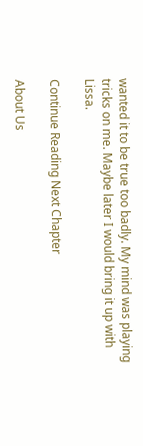wanted it to be true too badly. My mind was playing tricks on me. Maybe later I would bring it up with Lissa.

Continue Reading Next Chapter

About Us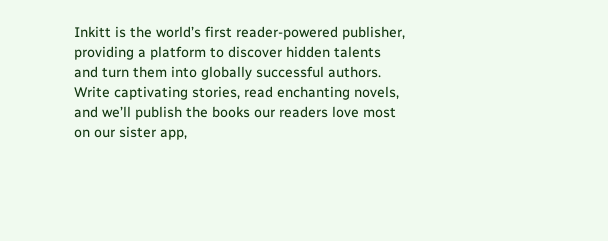Inkitt is the world’s first reader-powered publisher, providing a platform to discover hidden talents and turn them into globally successful authors. Write captivating stories, read enchanting novels, and we’ll publish the books our readers love most on our sister app,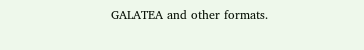GALATEA and other formats.